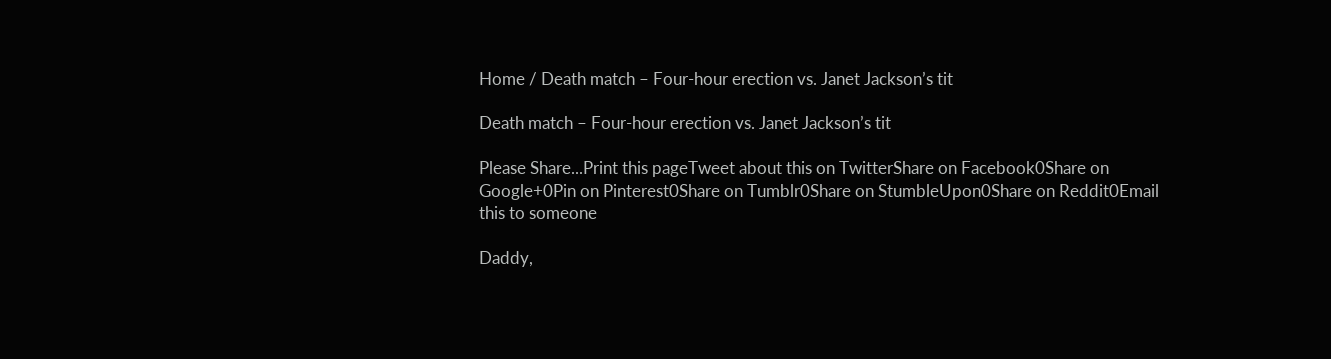Home / Death match – Four-hour erection vs. Janet Jackson’s tit

Death match – Four-hour erection vs. Janet Jackson’s tit

Please Share...Print this pageTweet about this on TwitterShare on Facebook0Share on Google+0Pin on Pinterest0Share on Tumblr0Share on StumbleUpon0Share on Reddit0Email this to someone

Daddy,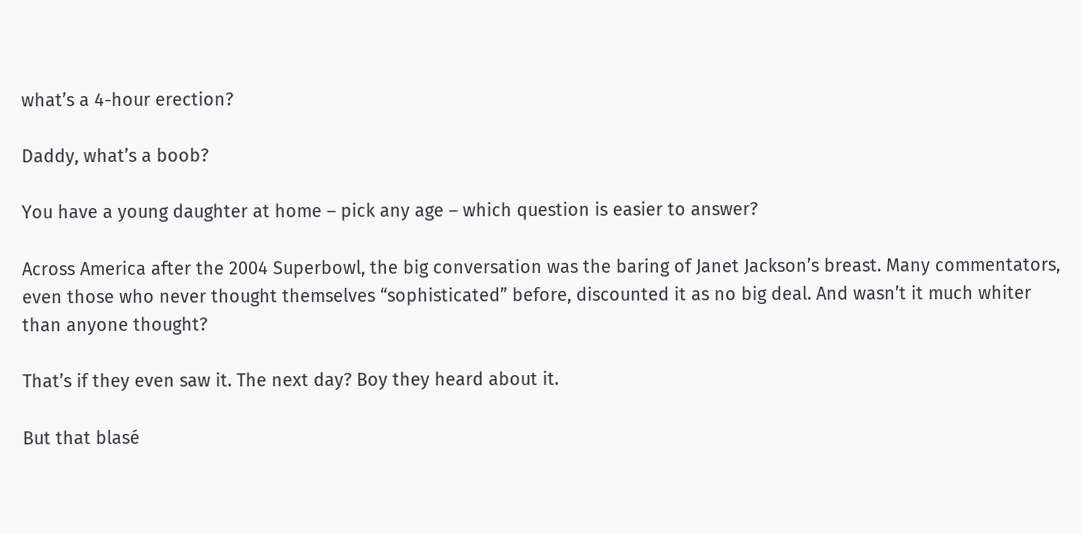what’s a 4-hour erection?

Daddy, what’s a boob?

You have a young daughter at home – pick any age – which question is easier to answer?

Across America after the 2004 Superbowl, the big conversation was the baring of Janet Jackson’s breast. Many commentators, even those who never thought themselves “sophisticated” before, discounted it as no big deal. And wasn’t it much whiter than anyone thought?

That’s if they even saw it. The next day? Boy they heard about it.

But that blasé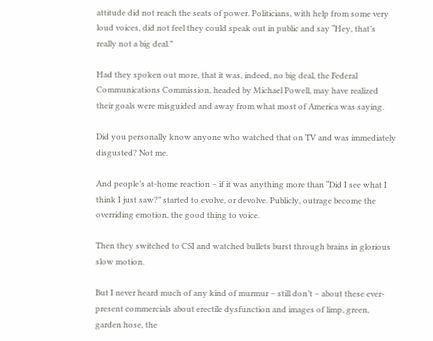attitude did not reach the seats of power. Politicians, with help from some very loud voices, did not feel they could speak out in public and say “Hey, that’s really not a big deal.”

Had they spoken out more, that it was, indeed, no big deal, the Federal Communications Commission, headed by Michael Powell, may have realized their goals were misguided and away from what most of America was saying.

Did you personally know anyone who watched that on TV and was immediately disgusted? Not me.

And people’s at-home reaction – if it was anything more than “Did I see what I think I just saw?” started to evolve, or devolve. Publicly, outrage become the overriding emotion, the good thing to voice.

Then they switched to CSI and watched bullets burst through brains in glorious slow motion.

But I never heard much of any kind of murmur – still don’t – about these ever-present commercials about erectile dysfunction and images of limp, green, garden hose, the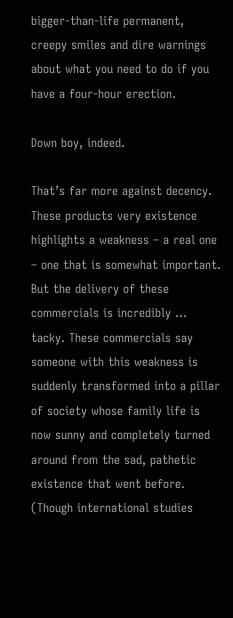bigger-than-life permanent, creepy smiles and dire warnings about what you need to do if you have a four-hour erection.

Down boy, indeed.

That’s far more against decency. These products very existence highlights a weakness – a real one – one that is somewhat important. But the delivery of these commercials is incredibly … tacky. These commercials say someone with this weakness is suddenly transformed into a pillar of society whose family life is now sunny and completely turned around from the sad, pathetic existence that went before. (Though international studies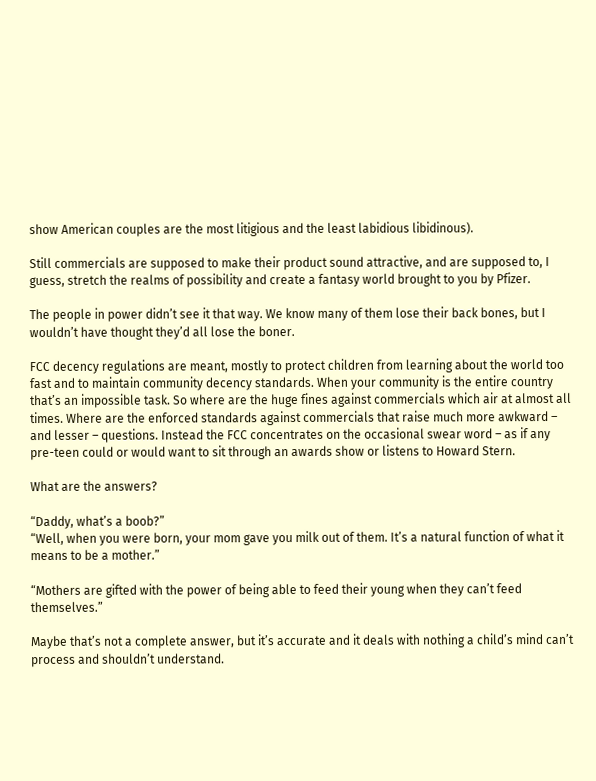show American couples are the most litigious and the least labidious libidinous).

Still commercials are supposed to make their product sound attractive, and are supposed to, I guess, stretch the realms of possibility and create a fantasy world brought to you by Pfizer.

The people in power didn’t see it that way. We know many of them lose their back bones, but I wouldn’t have thought they’d all lose the boner.

FCC decency regulations are meant, mostly to protect children from learning about the world too fast and to maintain community decency standards. When your community is the entire country that’s an impossible task. So where are the huge fines against commercials which air at almost all times. Where are the enforced standards against commercials that raise much more awkward – and lesser – questions. Instead the FCC concentrates on the occasional swear word – as if any pre-teen could or would want to sit through an awards show or listens to Howard Stern.

What are the answers?

“Daddy, what’s a boob?”
“Well, when you were born, your mom gave you milk out of them. It’s a natural function of what it means to be a mother.”

“Mothers are gifted with the power of being able to feed their young when they can’t feed themselves.”

Maybe that’s not a complete answer, but it’s accurate and it deals with nothing a child’s mind can’t process and shouldn’t understand.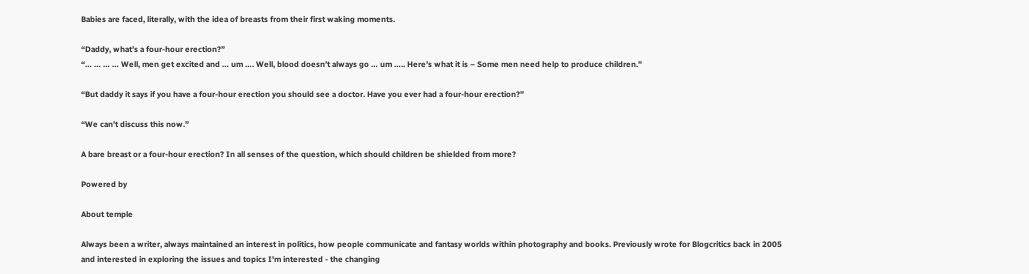Babies are faced, literally, with the idea of breasts from their first waking moments.

“Daddy, what’s a four-hour erection?”
“… … … … Well, men get excited and … um …. Well, blood doesn’t always go … um ….. Here’s what it is – Some men need help to produce children.”

“But daddy it says if you have a four-hour erection you should see a doctor. Have you ever had a four-hour erection?”

“We can’t discuss this now.”

A bare breast or a four-hour erection? In all senses of the question, which should children be shielded from more?

Powered by

About temple

Always been a writer, always maintained an interest in politics, how people communicate and fantasy worlds within photography and books. Previously wrote for Blogcritics back in 2005 and interested in exploring the issues and topics I'm interested - the changing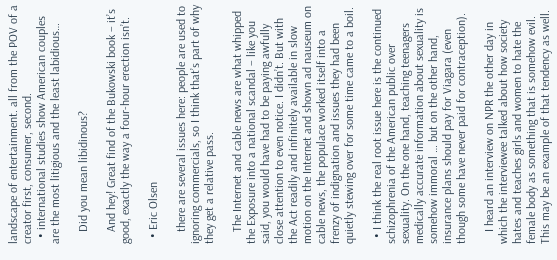landscape of entertainment. all from the POV of a creator first, consumer, second.
  • international studies show American couples are the most litigious and the least labidious…

    Did you mean libidinous?

    And hey! Great find of the Bukowski book – it’s good, exactly the way a four-hour erection isn’t.

  • Eric Olsen

    there are several issues here: people are used to ignoring commercials, so I think that’s part of why they get a relative pass.

    The Internet and cable news are what whipped the Exposure into a national scandal – like you said, you would have had to be paying awfully close attention to even notice. I didn’t. But with the Act readily and infinitely available in slow motion on the Internet and shown ad nauseum on cable news, the populace worked itself into a frenzy of indignation and issues they had been quietly stewing over for some time came to a boil.

  • I think the real root issue here is the continued schizophrenia of the American public over sexuality. On the one hand, teaching teenagers medically accurate information about sexuality is somehow immoral … but on the other hand, insurance plans should pay for Viagara (even though some have never paid for contraception).

    I heard an interview on NPR the other day in which the interviewee talked about how society hates and teaches girls and women to hate the female body as something that is somehow evil. This may be an example of that tendency as well.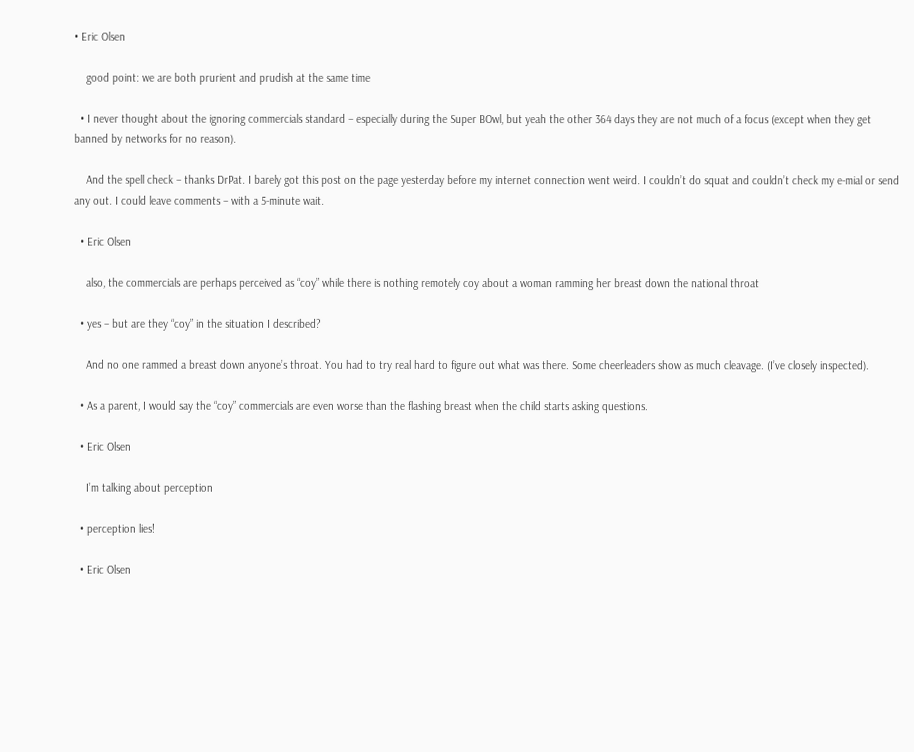• Eric Olsen

    good point: we are both prurient and prudish at the same time

  • I never thought about the ignoring commercials standard – especially during the Super BOwl, but yeah the other 364 days they are not much of a focus (except when they get banned by networks for no reason).

    And the spell check – thanks DrPat. I barely got this post on the page yesterday before my internet connection went weird. I couldn’t do squat and couldn’t check my e-mial or send any out. I could leave comments – with a 5-minute wait.

  • Eric Olsen

    also, the commercials are perhaps perceived as “coy” while there is nothing remotely coy about a woman ramming her breast down the national throat

  • yes – but are they “coy” in the situation I described?

    And no one rammed a breast down anyone’s throat. You had to try real hard to figure out what was there. Some cheerleaders show as much cleavage. (I’ve closely inspected).

  • As a parent, I would say the “coy” commercials are even worse than the flashing breast when the child starts asking questions.

  • Eric Olsen

    I’m talking about perception

  • perception lies!

  • Eric Olsen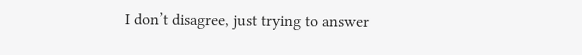I don’t disagree, just trying to answer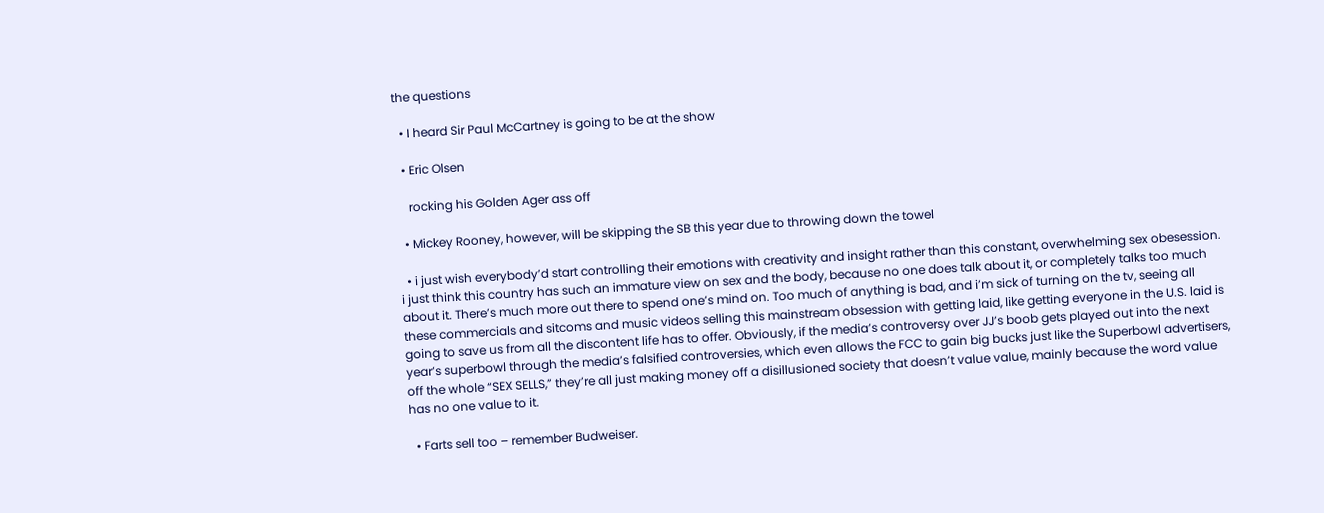the questions

  • I heard Sir Paul McCartney is going to be at the show

  • Eric Olsen

    rocking his Golden Ager ass off

  • Mickey Rooney, however, will be skipping the SB this year due to throwing down the towel

  • i just wish everybody’d start controlling their emotions with creativity and insight rather than this constant, overwhelming sex obesession. i just think this country has such an immature view on sex and the body, because no one does talk about it, or completely talks too much about it. There’s much more out there to spend one’s mind on. Too much of anything is bad, and i’m sick of turning on the tv, seeing all these commercials and sitcoms and music videos selling this mainstream obsession with getting laid, like getting everyone in the U.S. laid is going to save us from all the discontent life has to offer. Obviously, if the media’s controversy over JJ’s boob gets played out into the next year’s superbowl through the media’s falsified controversies, which even allows the FCC to gain big bucks just like the Superbowl advertisers, off the whole “SEX SELLS,” they’re all just making money off a disillusioned society that doesn’t value value, mainly because the word value has no one value to it.

  • Farts sell too – remember Budweiser.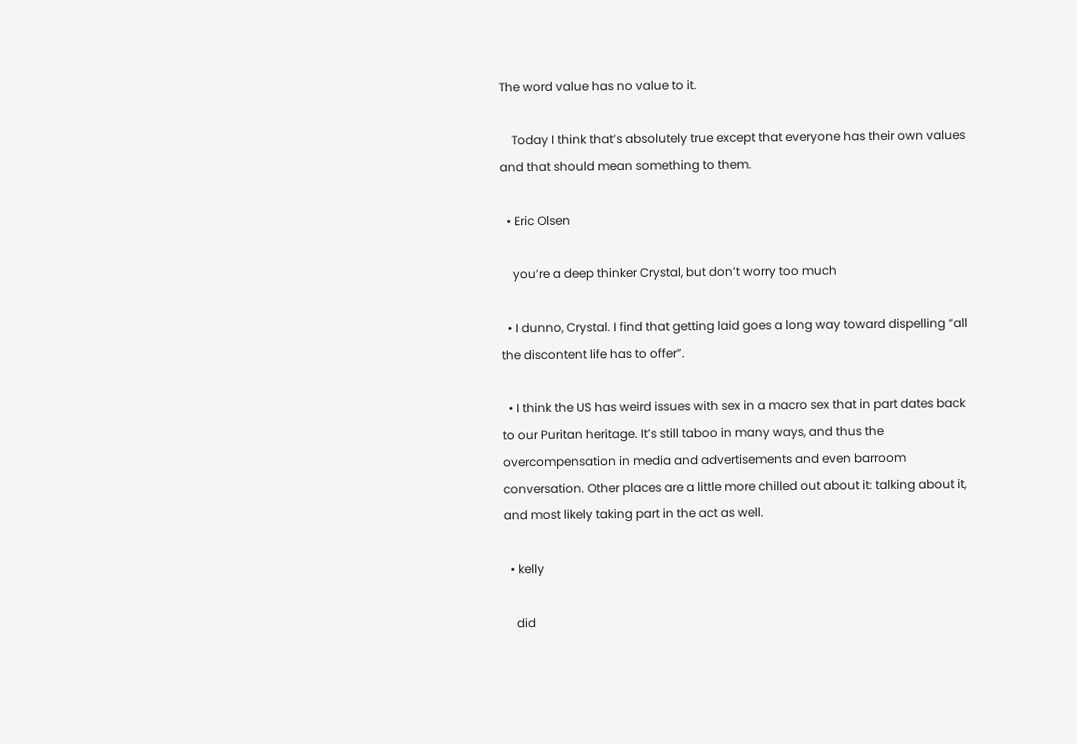The word value has no value to it.

    Today I think that’s absolutely true except that everyone has their own values and that should mean something to them.

  • Eric Olsen

    you’re a deep thinker Crystal, but don’t worry too much

  • I dunno, Crystal. I find that getting laid goes a long way toward dispelling “all the discontent life has to offer”.

  • I think the US has weird issues with sex in a macro sex that in part dates back to our Puritan heritage. It’s still taboo in many ways, and thus the overcompensation in media and advertisements and even barroom conversation. Other places are a little more chilled out about it: talking about it, and most likely taking part in the act as well.

  • kelly

    did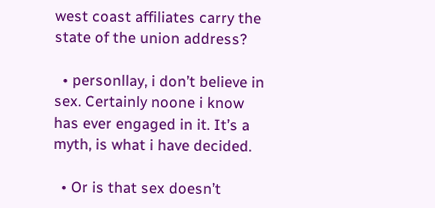west coast affiliates carry the state of the union address?

  • personllay, i don’t believe in sex. Certainly noone i know has ever engaged in it. It’s a myth, is what i have decided.

  • Or is that sex doesn’t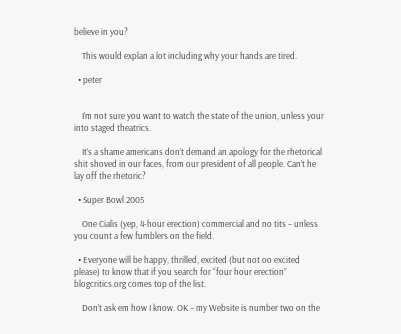believe in you?

    This would explan a lot including why your hands are tired.

  • peter


    I’m not sure you want to watch the state of the union, unless your into staged theatrics.

    It’s a shame americans don’t demand an apology for the rhetorical shit shoved in our faces, from our president of all people. Can’t he lay off the rhetoric?

  • Super Bowl 2005

    One Cialis (yep, 4-hour erection) commercial and no tits – unless you count a few fumblers on the field.

  • Everyone will be happy, thrilled, excited (but not oo excited please) to know that if you search for “four hour erection” blogcritics.org comes top of the list.

    Don’t ask em how I know. OK – my Website is number two on the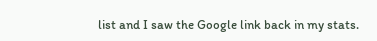list and I saw the Google link back in my stats.